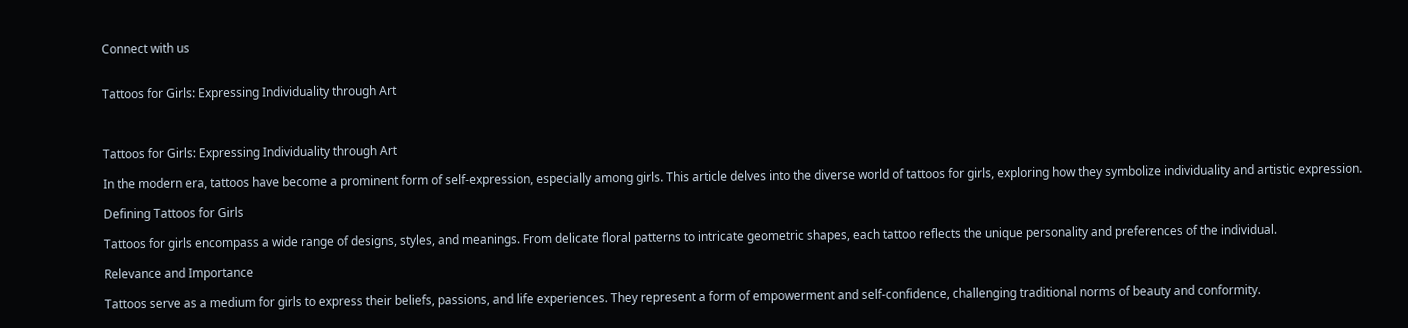Connect with us


Tattoos for Girls: Expressing Individuality through Art



Tattoos for Girls: Expressing Individuality through Art

In the modern era, tattoos have become a prominent form of self-expression, especially among girls. This article delves into the diverse world of tattoos for girls, exploring how they symbolize individuality and artistic expression.

Defining Tattoos for Girls

Tattoos for girls encompass a wide range of designs, styles, and meanings. From delicate floral patterns to intricate geometric shapes, each tattoo reflects the unique personality and preferences of the individual.

Relevance and Importance

Tattoos serve as a medium for girls to express their beliefs, passions, and life experiences. They represent a form of empowerment and self-confidence, challenging traditional norms of beauty and conformity.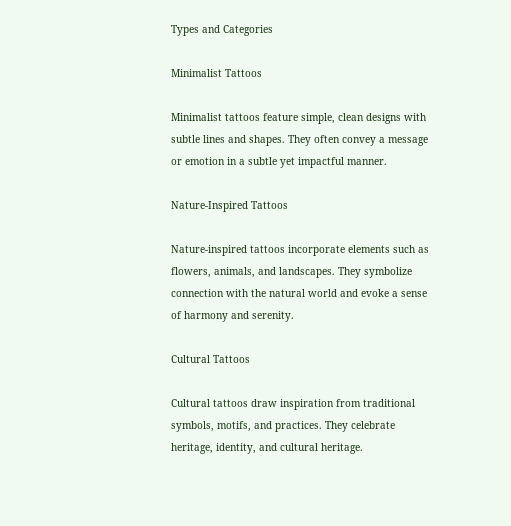Types and Categories

Minimalist Tattoos

Minimalist tattoos feature simple, clean designs with subtle lines and shapes. They often convey a message or emotion in a subtle yet impactful manner.

Nature-Inspired Tattoos

Nature-inspired tattoos incorporate elements such as flowers, animals, and landscapes. They symbolize connection with the natural world and evoke a sense of harmony and serenity.

Cultural Tattoos

Cultural tattoos draw inspiration from traditional symbols, motifs, and practices. They celebrate heritage, identity, and cultural heritage.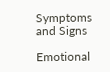Symptoms and Signs

Emotional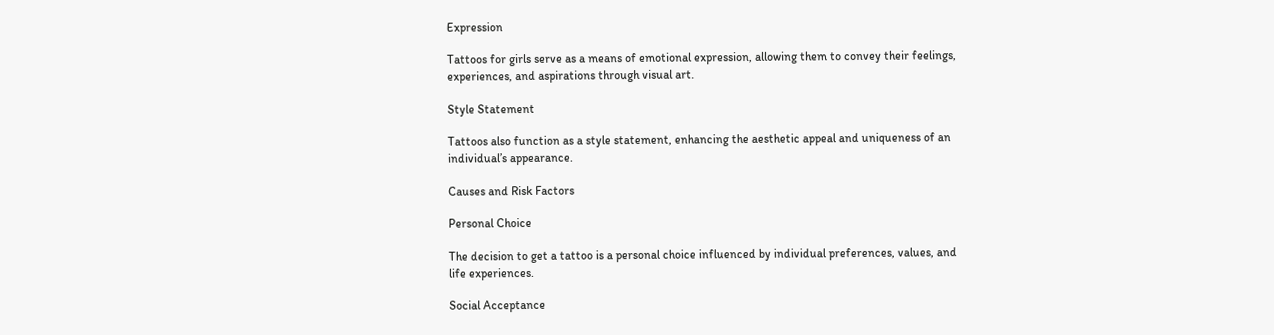Expression

Tattoos for girls serve as a means of emotional expression, allowing them to convey their feelings, experiences, and aspirations through visual art.

Style Statement

Tattoos also function as a style statement, enhancing the aesthetic appeal and uniqueness of an individual’s appearance.

Causes and Risk Factors

Personal Choice

The decision to get a tattoo is a personal choice influenced by individual preferences, values, and life experiences.

Social Acceptance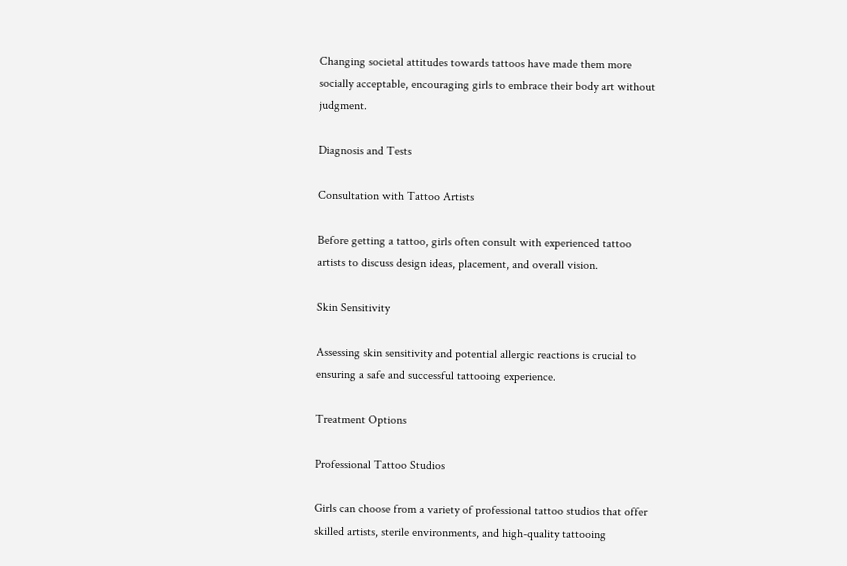Changing societal attitudes towards tattoos have made them more socially acceptable, encouraging girls to embrace their body art without judgment.

Diagnosis and Tests

Consultation with Tattoo Artists

Before getting a tattoo, girls often consult with experienced tattoo artists to discuss design ideas, placement, and overall vision.

Skin Sensitivity

Assessing skin sensitivity and potential allergic reactions is crucial to ensuring a safe and successful tattooing experience.

Treatment Options

Professional Tattoo Studios

Girls can choose from a variety of professional tattoo studios that offer skilled artists, sterile environments, and high-quality tattooing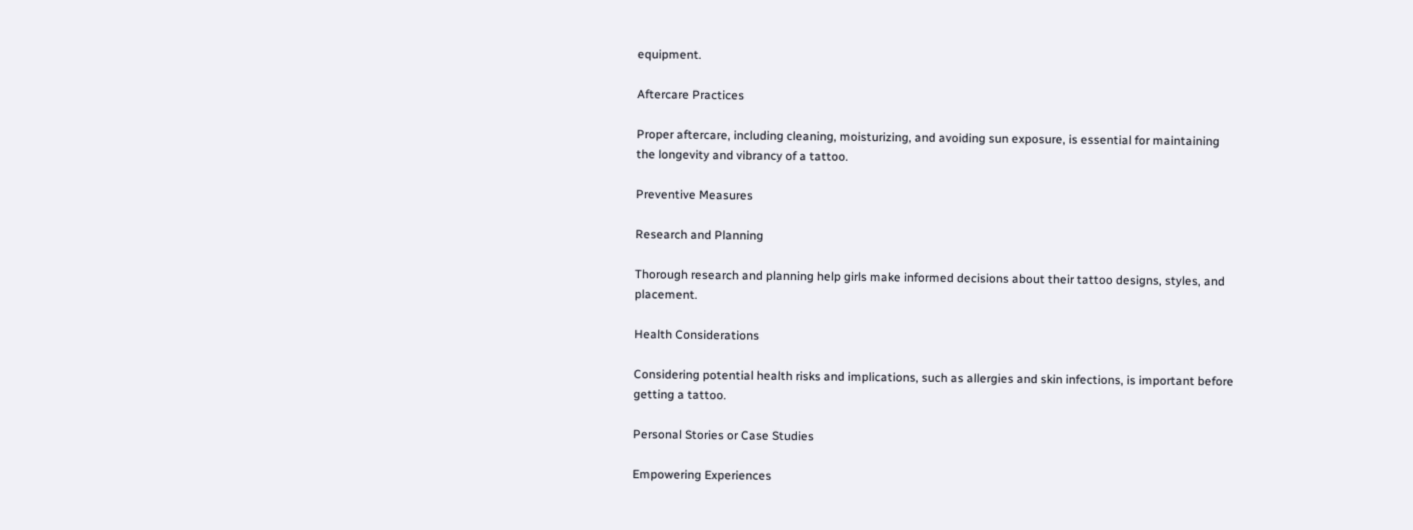equipment.

Aftercare Practices

Proper aftercare, including cleaning, moisturizing, and avoiding sun exposure, is essential for maintaining the longevity and vibrancy of a tattoo.

Preventive Measures

Research and Planning

Thorough research and planning help girls make informed decisions about their tattoo designs, styles, and placement.

Health Considerations

Considering potential health risks and implications, such as allergies and skin infections, is important before getting a tattoo.

Personal Stories or Case Studies

Empowering Experiences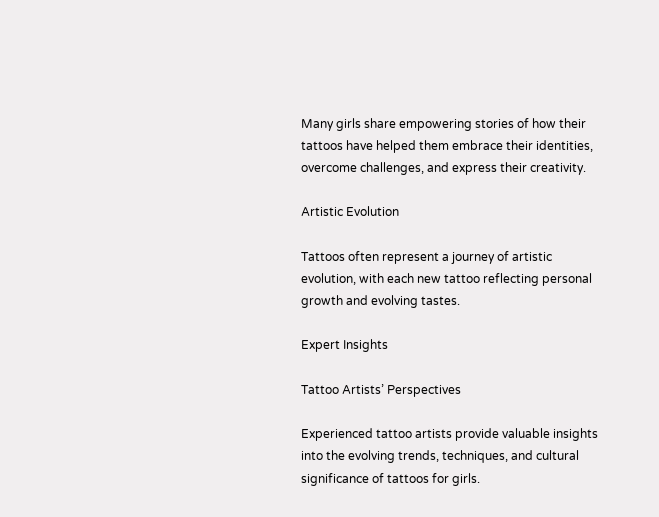Many girls share empowering stories of how their tattoos have helped them embrace their identities, overcome challenges, and express their creativity.

Artistic Evolution

Tattoos often represent a journey of artistic evolution, with each new tattoo reflecting personal growth and evolving tastes.

Expert Insights

Tattoo Artists’ Perspectives

Experienced tattoo artists provide valuable insights into the evolving trends, techniques, and cultural significance of tattoos for girls.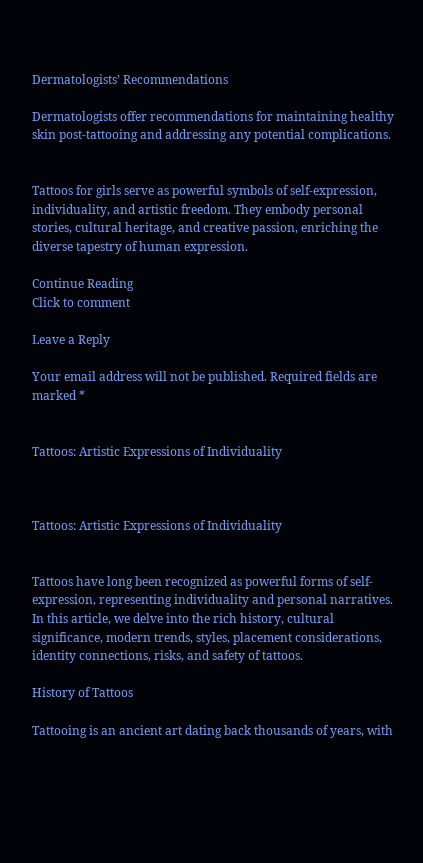Dermatologists’ Recommendations

Dermatologists offer recommendations for maintaining healthy skin post-tattooing and addressing any potential complications.


Tattoos for girls serve as powerful symbols of self-expression, individuality, and artistic freedom. They embody personal stories, cultural heritage, and creative passion, enriching the diverse tapestry of human expression.

Continue Reading
Click to comment

Leave a Reply

Your email address will not be published. Required fields are marked *


Tattoos: Artistic Expressions of Individuality



Tattoos: Artistic Expressions of Individuality


Tattoos have long been recognized as powerful forms of self-expression, representing individuality and personal narratives. In this article, we delve into the rich history, cultural significance, modern trends, styles, placement considerations, identity connections, risks, and safety of tattoos.

History of Tattoos

Tattooing is an ancient art dating back thousands of years, with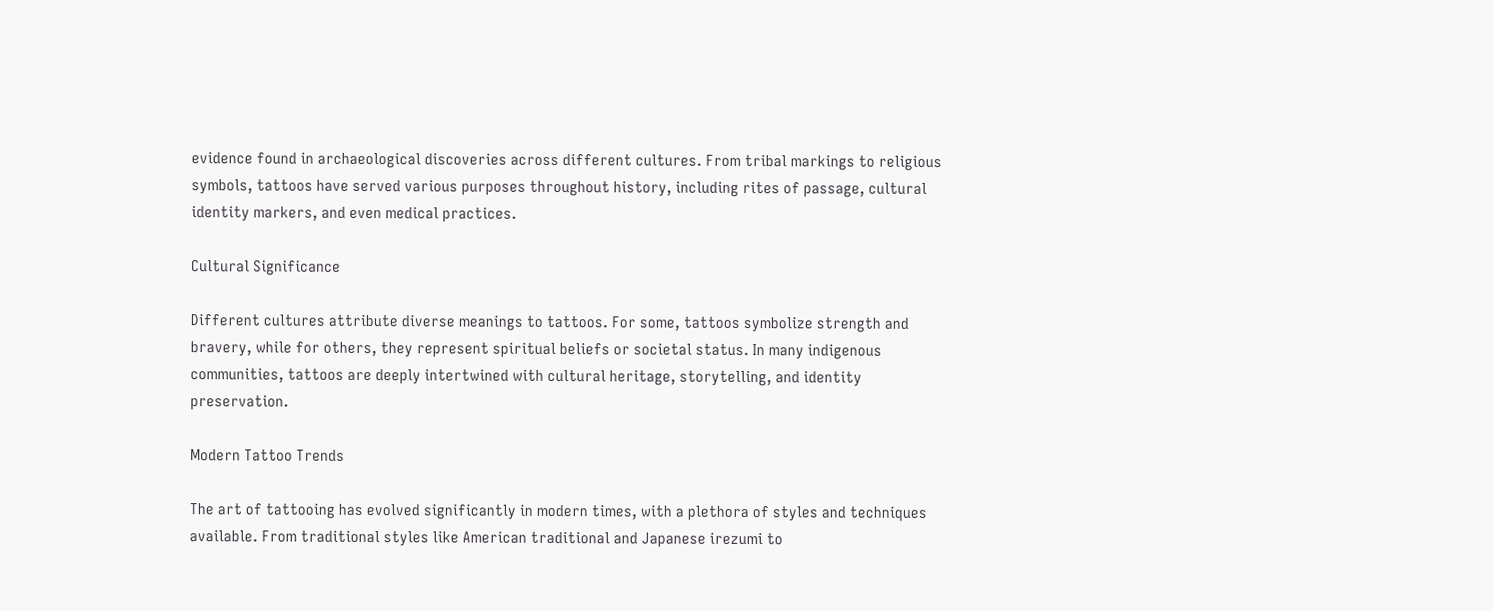evidence found in archaeological discoveries across different cultures. From tribal markings to religious symbols, tattoos have served various purposes throughout history, including rites of passage, cultural identity markers, and even medical practices.

Cultural Significance

Different cultures attribute diverse meanings to tattoos. For some, tattoos symbolize strength and bravery, while for others, they represent spiritual beliefs or societal status. In many indigenous communities, tattoos are deeply intertwined with cultural heritage, storytelling, and identity preservation.

Modern Tattoo Trends

The art of tattooing has evolved significantly in modern times, with a plethora of styles and techniques available. From traditional styles like American traditional and Japanese irezumi to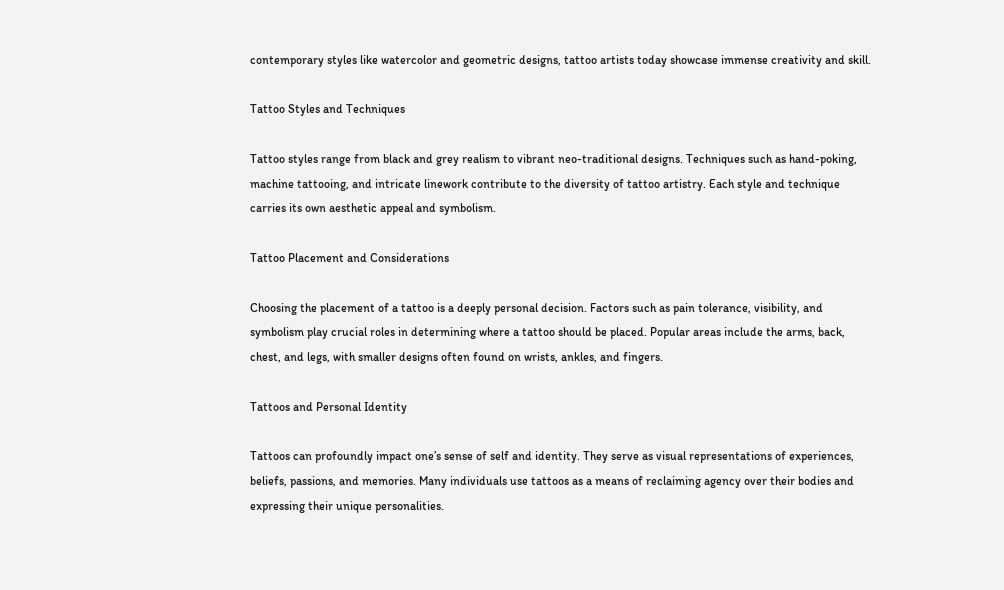contemporary styles like watercolor and geometric designs, tattoo artists today showcase immense creativity and skill.

Tattoo Styles and Techniques

Tattoo styles range from black and grey realism to vibrant neo-traditional designs. Techniques such as hand-poking, machine tattooing, and intricate linework contribute to the diversity of tattoo artistry. Each style and technique carries its own aesthetic appeal and symbolism.

Tattoo Placement and Considerations

Choosing the placement of a tattoo is a deeply personal decision. Factors such as pain tolerance, visibility, and symbolism play crucial roles in determining where a tattoo should be placed. Popular areas include the arms, back, chest, and legs, with smaller designs often found on wrists, ankles, and fingers.

Tattoos and Personal Identity

Tattoos can profoundly impact one’s sense of self and identity. They serve as visual representations of experiences, beliefs, passions, and memories. Many individuals use tattoos as a means of reclaiming agency over their bodies and expressing their unique personalities.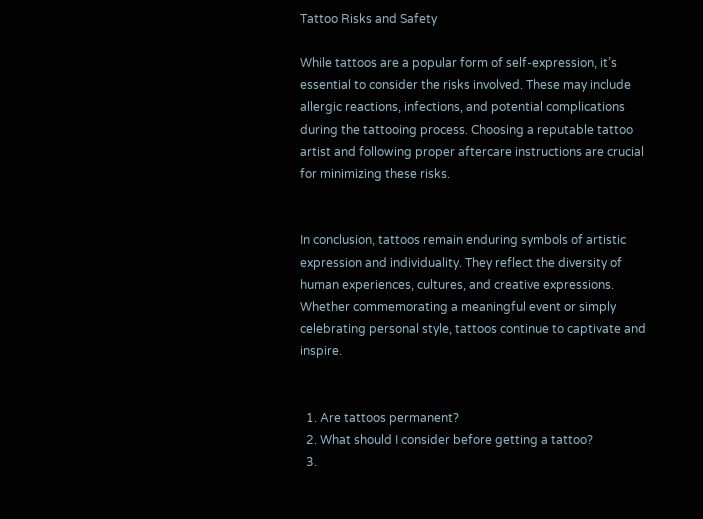Tattoo Risks and Safety

While tattoos are a popular form of self-expression, it’s essential to consider the risks involved. These may include allergic reactions, infections, and potential complications during the tattooing process. Choosing a reputable tattoo artist and following proper aftercare instructions are crucial for minimizing these risks.


In conclusion, tattoos remain enduring symbols of artistic expression and individuality. They reflect the diversity of human experiences, cultures, and creative expressions. Whether commemorating a meaningful event or simply celebrating personal style, tattoos continue to captivate and inspire.


  1. Are tattoos permanent?
  2. What should I consider before getting a tattoo?
  3.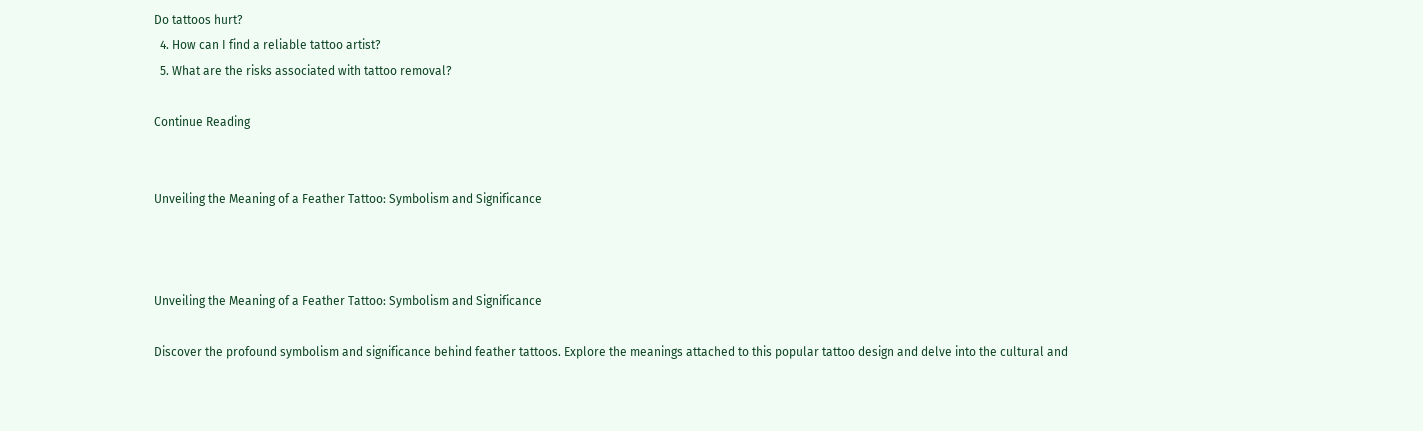Do tattoos hurt?
  4. How can I find a reliable tattoo artist?
  5. What are the risks associated with tattoo removal?

Continue Reading


Unveiling the Meaning of a Feather Tattoo: Symbolism and Significance



Unveiling the Meaning of a Feather Tattoo: Symbolism and Significance

Discover the profound symbolism and significance behind feather tattoos. Explore the meanings attached to this popular tattoo design and delve into the cultural and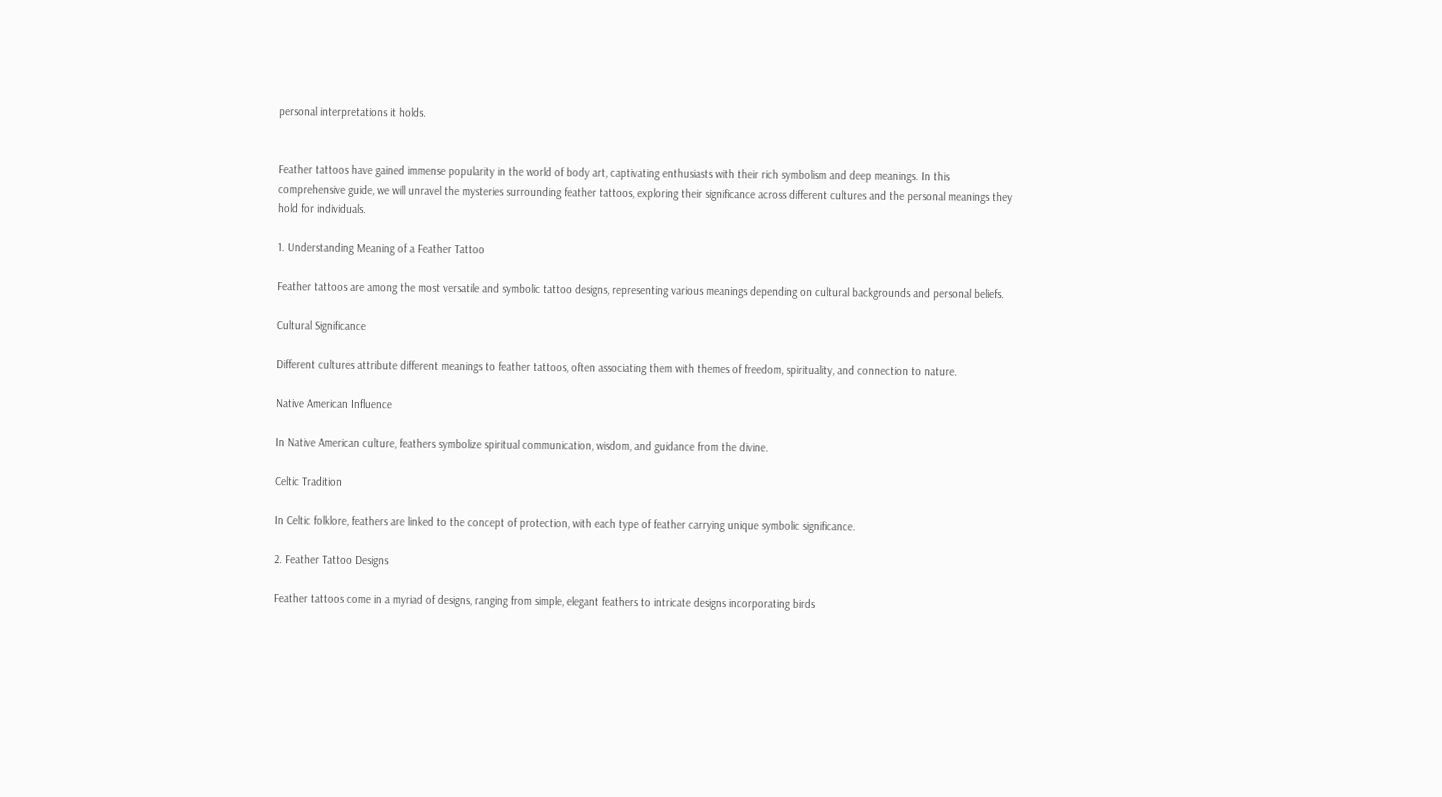personal interpretations it holds.


Feather tattoos have gained immense popularity in the world of body art, captivating enthusiasts with their rich symbolism and deep meanings. In this comprehensive guide, we will unravel the mysteries surrounding feather tattoos, exploring their significance across different cultures and the personal meanings they hold for individuals.

1. Understanding Meaning of a Feather Tattoo

Feather tattoos are among the most versatile and symbolic tattoo designs, representing various meanings depending on cultural backgrounds and personal beliefs.

Cultural Significance

Different cultures attribute different meanings to feather tattoos, often associating them with themes of freedom, spirituality, and connection to nature.

Native American Influence

In Native American culture, feathers symbolize spiritual communication, wisdom, and guidance from the divine.

Celtic Tradition

In Celtic folklore, feathers are linked to the concept of protection, with each type of feather carrying unique symbolic significance.

2. Feather Tattoo Designs

Feather tattoos come in a myriad of designs, ranging from simple, elegant feathers to intricate designs incorporating birds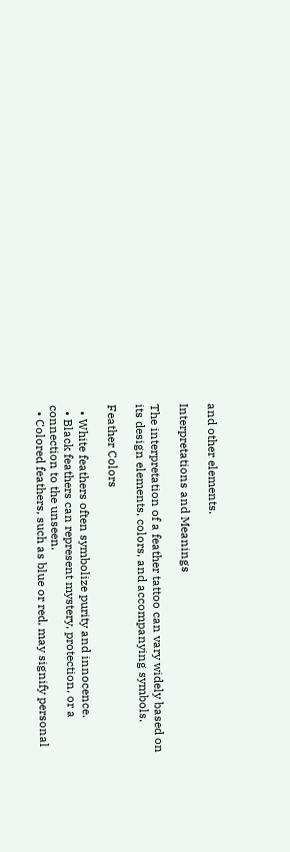and other elements.

Interpretations and Meanings

The interpretation of a feather tattoo can vary widely based on its design elements, colors, and accompanying symbols.

Feather Colors

  • White feathers often symbolize purity and innocence.
  • Black feathers can represent mystery, protection, or a connection to the unseen.
  • Colored feathers, such as blue or red, may signify personal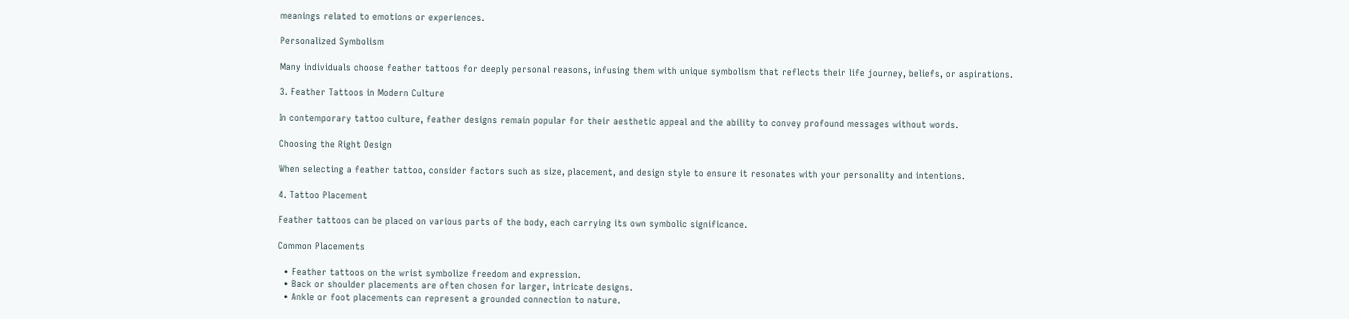meanings related to emotions or experiences.

Personalized Symbolism

Many individuals choose feather tattoos for deeply personal reasons, infusing them with unique symbolism that reflects their life journey, beliefs, or aspirations.

3. Feather Tattoos in Modern Culture

In contemporary tattoo culture, feather designs remain popular for their aesthetic appeal and the ability to convey profound messages without words.

Choosing the Right Design

When selecting a feather tattoo, consider factors such as size, placement, and design style to ensure it resonates with your personality and intentions.

4. Tattoo Placement

Feather tattoos can be placed on various parts of the body, each carrying its own symbolic significance.

Common Placements

  • Feather tattoos on the wrist symbolize freedom and expression.
  • Back or shoulder placements are often chosen for larger, intricate designs.
  • Ankle or foot placements can represent a grounded connection to nature.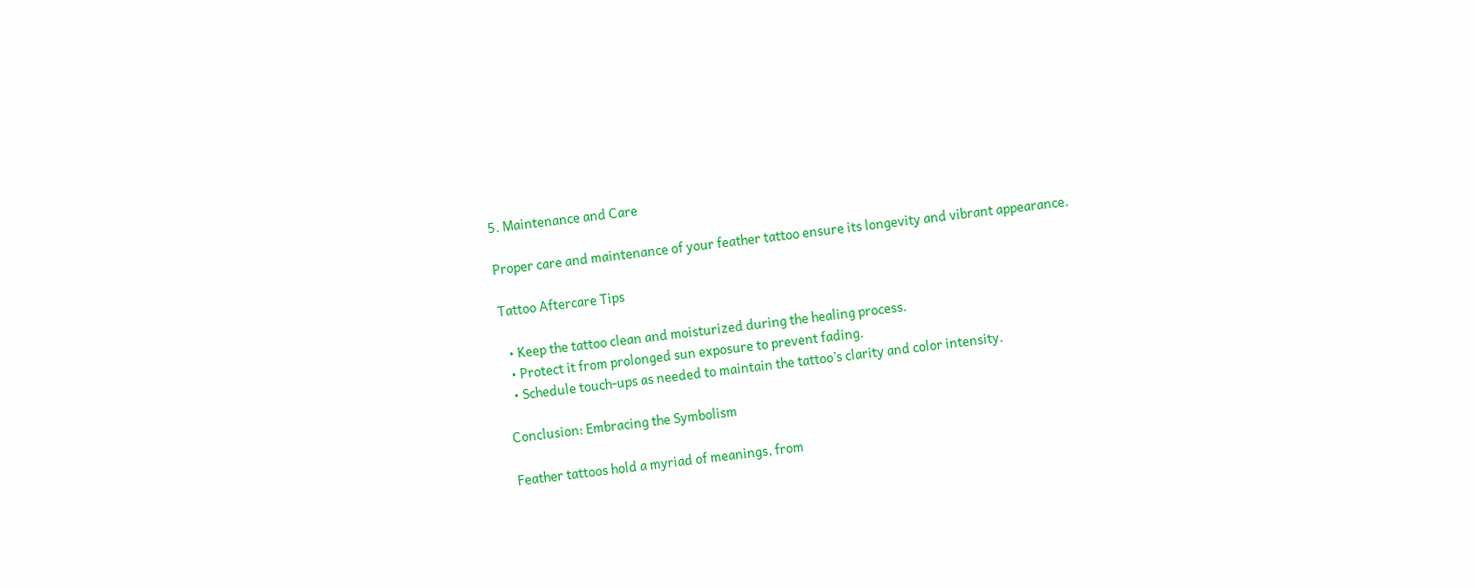5. Maintenance and Care

Proper care and maintenance of your feather tattoo ensure its longevity and vibrant appearance.

Tattoo Aftercare Tips

  • Keep the tattoo clean and moisturized during the healing process.
  • Protect it from prolonged sun exposure to prevent fading.
  • Schedule touch-ups as needed to maintain the tattoo’s clarity and color intensity.

Conclusion: Embracing the Symbolism

Feather tattoos hold a myriad of meanings, from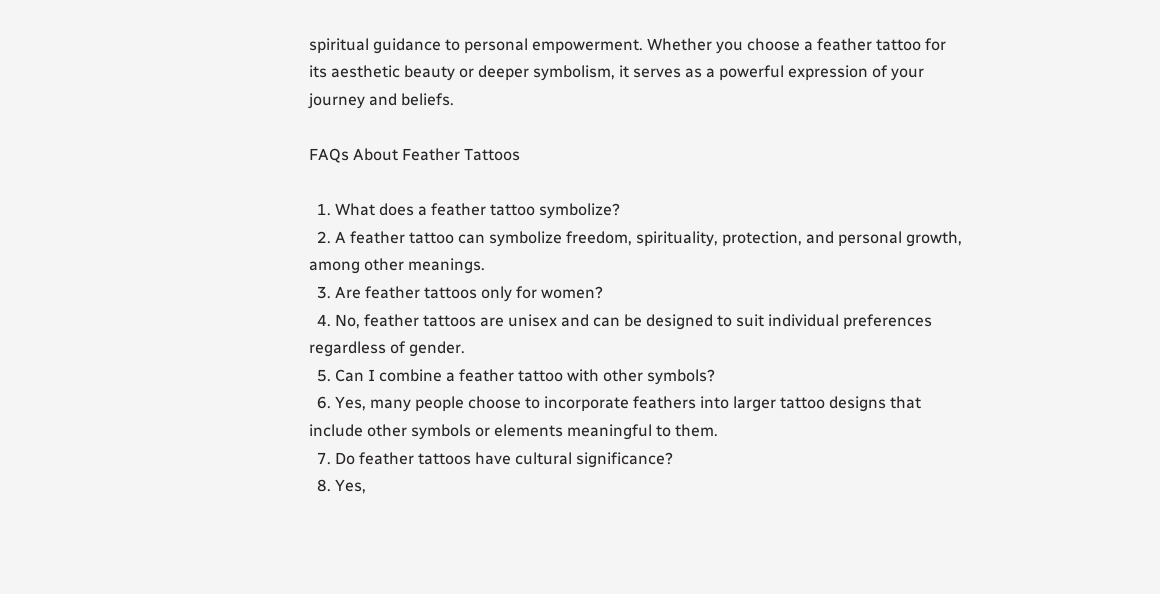spiritual guidance to personal empowerment. Whether you choose a feather tattoo for its aesthetic beauty or deeper symbolism, it serves as a powerful expression of your journey and beliefs.

FAQs About Feather Tattoos

  1. What does a feather tattoo symbolize?
  2. A feather tattoo can symbolize freedom, spirituality, protection, and personal growth, among other meanings.
  3. Are feather tattoos only for women?
  4. No, feather tattoos are unisex and can be designed to suit individual preferences regardless of gender.
  5. Can I combine a feather tattoo with other symbols?
  6. Yes, many people choose to incorporate feathers into larger tattoo designs that include other symbols or elements meaningful to them.
  7. Do feather tattoos have cultural significance?
  8. Yes,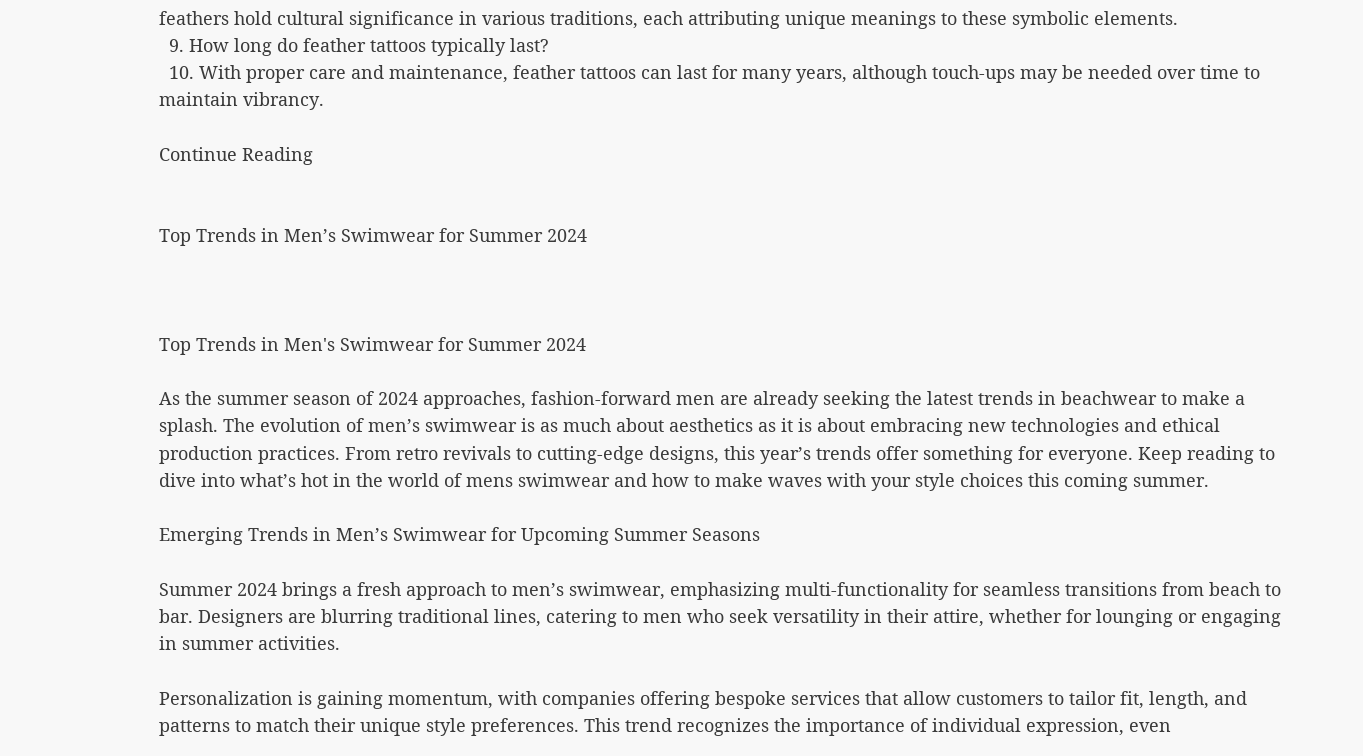feathers hold cultural significance in various traditions, each attributing unique meanings to these symbolic elements.
  9. How long do feather tattoos typically last?
  10. With proper care and maintenance, feather tattoos can last for many years, although touch-ups may be needed over time to maintain vibrancy.

Continue Reading


Top Trends in Men’s Swimwear for Summer 2024



Top Trends in Men's Swimwear for Summer 2024

As the summer season of 2024 approaches, fashion-forward men are already seeking the latest trends in beachwear to make a splash. The evolution of men’s swimwear is as much about aesthetics as it is about embracing new technologies and ethical production practices. From retro revivals to cutting-edge designs, this year’s trends offer something for everyone. Keep reading to dive into what’s hot in the world of mens swimwear and how to make waves with your style choices this coming summer.

Emerging Trends in Men’s Swimwear for Upcoming Summer Seasons

Summer 2024 brings a fresh approach to men’s swimwear, emphasizing multi-functionality for seamless transitions from beach to bar. Designers are blurring traditional lines, catering to men who seek versatility in their attire, whether for lounging or engaging in summer activities.

Personalization is gaining momentum, with companies offering bespoke services that allow customers to tailor fit, length, and patterns to match their unique style preferences. This trend recognizes the importance of individual expression, even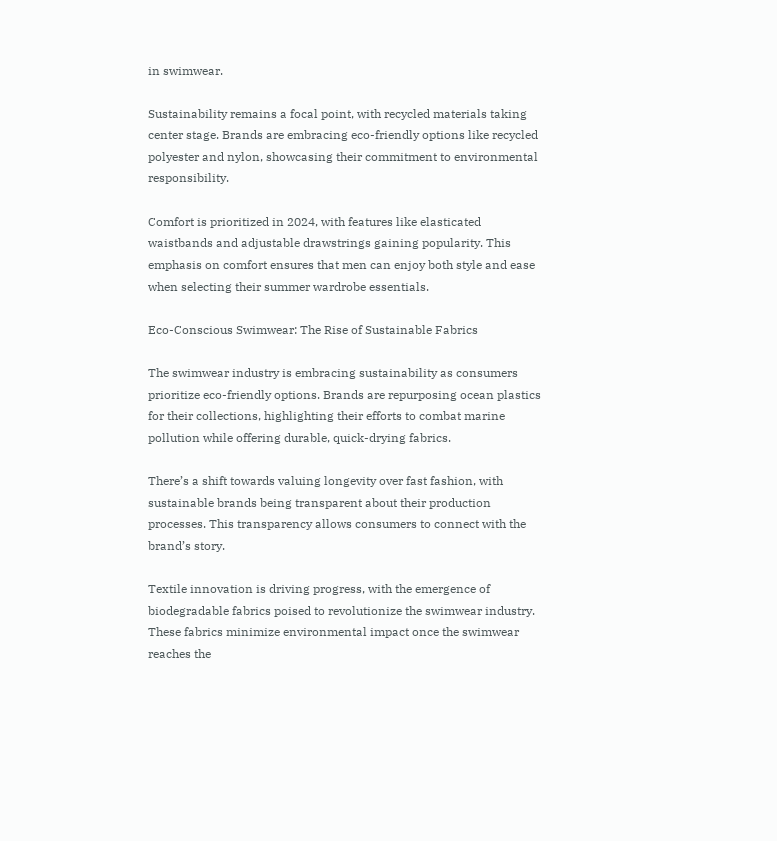in swimwear.

Sustainability remains a focal point, with recycled materials taking center stage. Brands are embracing eco-friendly options like recycled polyester and nylon, showcasing their commitment to environmental responsibility.

Comfort is prioritized in 2024, with features like elasticated waistbands and adjustable drawstrings gaining popularity. This emphasis on comfort ensures that men can enjoy both style and ease when selecting their summer wardrobe essentials.

Eco-Conscious Swimwear: The Rise of Sustainable Fabrics

The swimwear industry is embracing sustainability as consumers prioritize eco-friendly options. Brands are repurposing ocean plastics for their collections, highlighting their efforts to combat marine pollution while offering durable, quick-drying fabrics.

There’s a shift towards valuing longevity over fast fashion, with sustainable brands being transparent about their production processes. This transparency allows consumers to connect with the brand’s story.

Textile innovation is driving progress, with the emergence of biodegradable fabrics poised to revolutionize the swimwear industry. These fabrics minimize environmental impact once the swimwear reaches the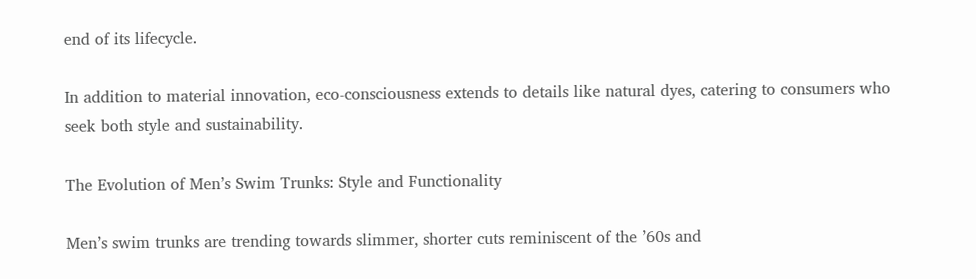end of its lifecycle.

In addition to material innovation, eco-consciousness extends to details like natural dyes, catering to consumers who seek both style and sustainability.

The Evolution of Men’s Swim Trunks: Style and Functionality

Men’s swim trunks are trending towards slimmer, shorter cuts reminiscent of the ’60s and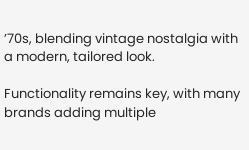’70s, blending vintage nostalgia with a modern, tailored look.

Functionality remains key, with many brands adding multiple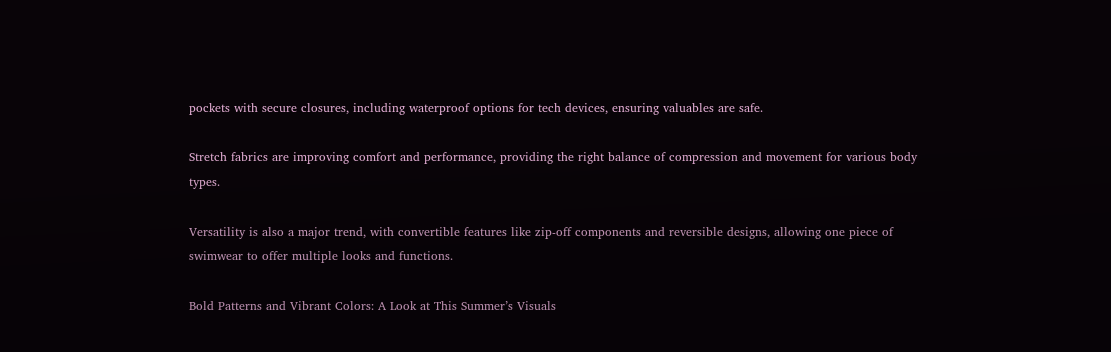pockets with secure closures, including waterproof options for tech devices, ensuring valuables are safe.

Stretch fabrics are improving comfort and performance, providing the right balance of compression and movement for various body types.

Versatility is also a major trend, with convertible features like zip-off components and reversible designs, allowing one piece of swimwear to offer multiple looks and functions.

Bold Patterns and Vibrant Colors: A Look at This Summer’s Visuals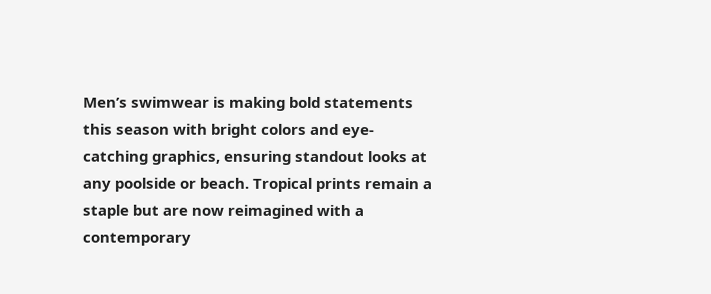Men’s swimwear is making bold statements this season with bright colors and eye-catching graphics, ensuring standout looks at any poolside or beach. Tropical prints remain a staple but are now reimagined with a contemporary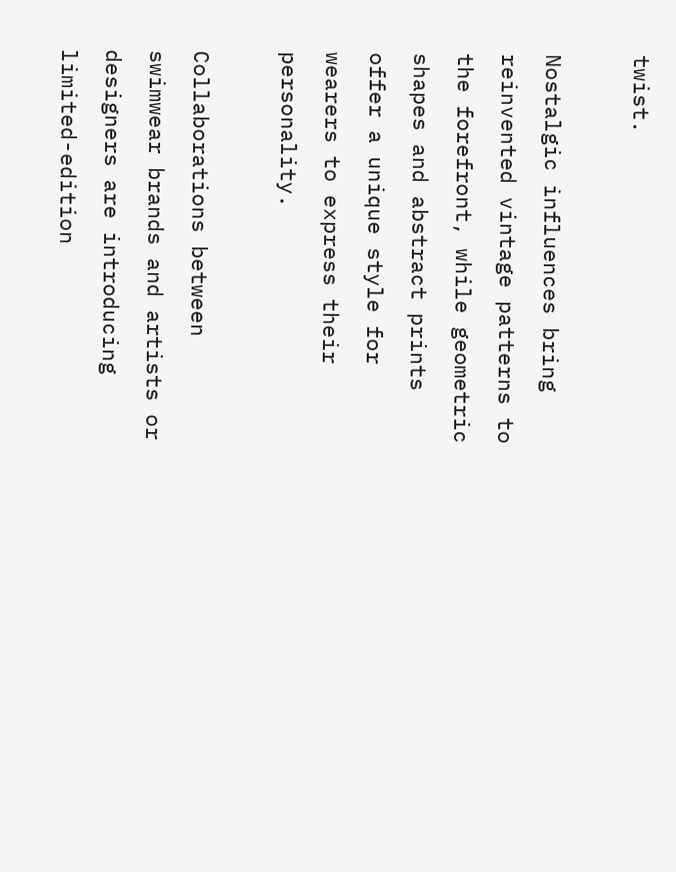twist.

Nostalgic influences bring reinvented vintage patterns to the forefront, while geometric shapes and abstract prints offer a unique style for wearers to express their personality.

Collaborations between swimwear brands and artists or designers are introducing limited-edition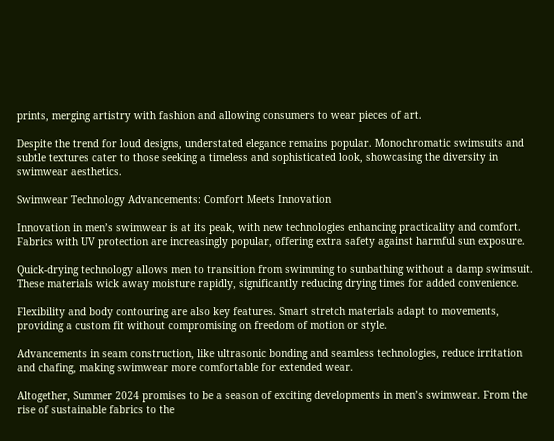prints, merging artistry with fashion and allowing consumers to wear pieces of art.

Despite the trend for loud designs, understated elegance remains popular. Monochromatic swimsuits and subtle textures cater to those seeking a timeless and sophisticated look, showcasing the diversity in swimwear aesthetics.

Swimwear Technology Advancements: Comfort Meets Innovation

Innovation in men’s swimwear is at its peak, with new technologies enhancing practicality and comfort. Fabrics with UV protection are increasingly popular, offering extra safety against harmful sun exposure.

Quick-drying technology allows men to transition from swimming to sunbathing without a damp swimsuit. These materials wick away moisture rapidly, significantly reducing drying times for added convenience.

Flexibility and body contouring are also key features. Smart stretch materials adapt to movements, providing a custom fit without compromising on freedom of motion or style.

Advancements in seam construction, like ultrasonic bonding and seamless technologies, reduce irritation and chafing, making swimwear more comfortable for extended wear.

Altogether, Summer 2024 promises to be a season of exciting developments in men’s swimwear. From the rise of sustainable fabrics to the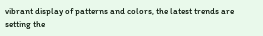vibrant display of patterns and colors, the latest trends are setting the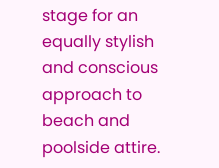stage for an equally stylish and conscious approach to beach and poolside attire.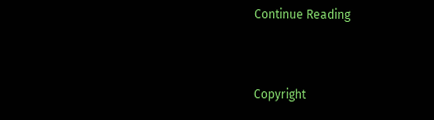Continue Reading


Copyright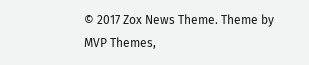© 2017 Zox News Theme. Theme by MVP Themes,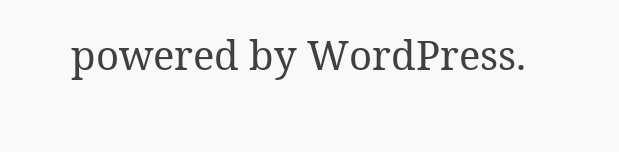powered by WordPress.